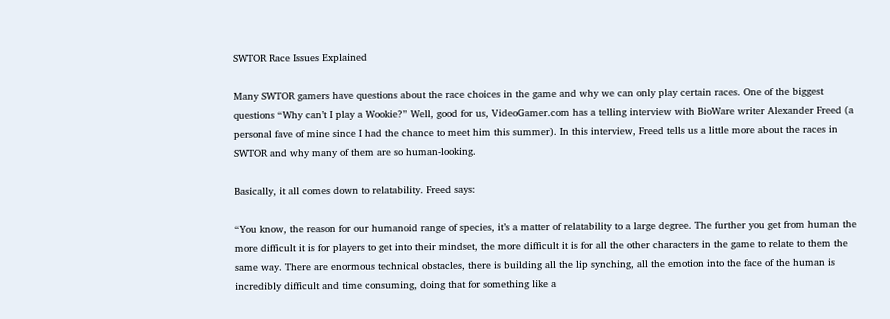SWTOR Race Issues Explained

Many SWTOR gamers have questions about the race choices in the game and why we can only play certain races. One of the biggest questions “Why can’t I play a Wookie?” Well, good for us, VideoGamer.com has a telling interview with BioWare writer Alexander Freed (a personal fave of mine since I had the chance to meet him this summer). In this interview, Freed tells us a little more about the races in SWTOR and why many of them are so human-looking.

Basically, it all comes down to relatability. Freed says:

“You know, the reason for our humanoid range of species, it’s a matter of relatability to a large degree. The further you get from human the more difficult it is for players to get into their mindset, the more difficult it is for all the other characters in the game to relate to them the same way. There are enormous technical obstacles, there is building all the lip synching, all the emotion into the face of the human is incredibly difficult and time consuming, doing that for something like a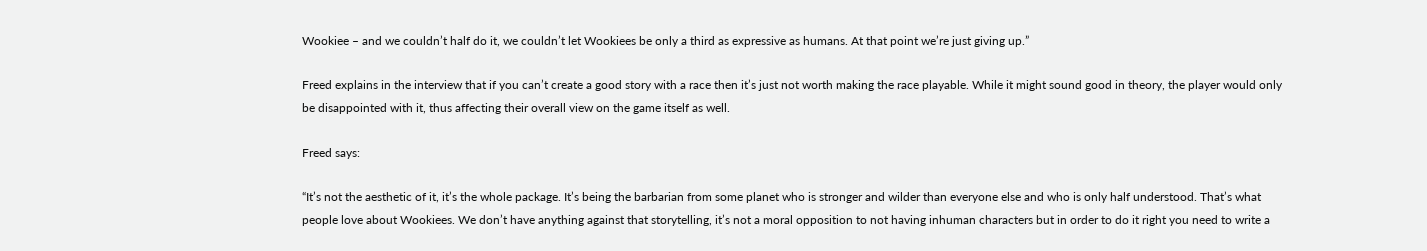Wookiee – and we couldn’t half do it, we couldn’t let Wookiees be only a third as expressive as humans. At that point we’re just giving up.”

Freed explains in the interview that if you can’t create a good story with a race then it’s just not worth making the race playable. While it might sound good in theory, the player would only be disappointed with it, thus affecting their overall view on the game itself as well.

Freed says:

“It’s not the aesthetic of it, it’s the whole package. It’s being the barbarian from some planet who is stronger and wilder than everyone else and who is only half understood. That’s what people love about Wookiees. We don’t have anything against that storytelling, it’s not a moral opposition to not having inhuman characters but in order to do it right you need to write a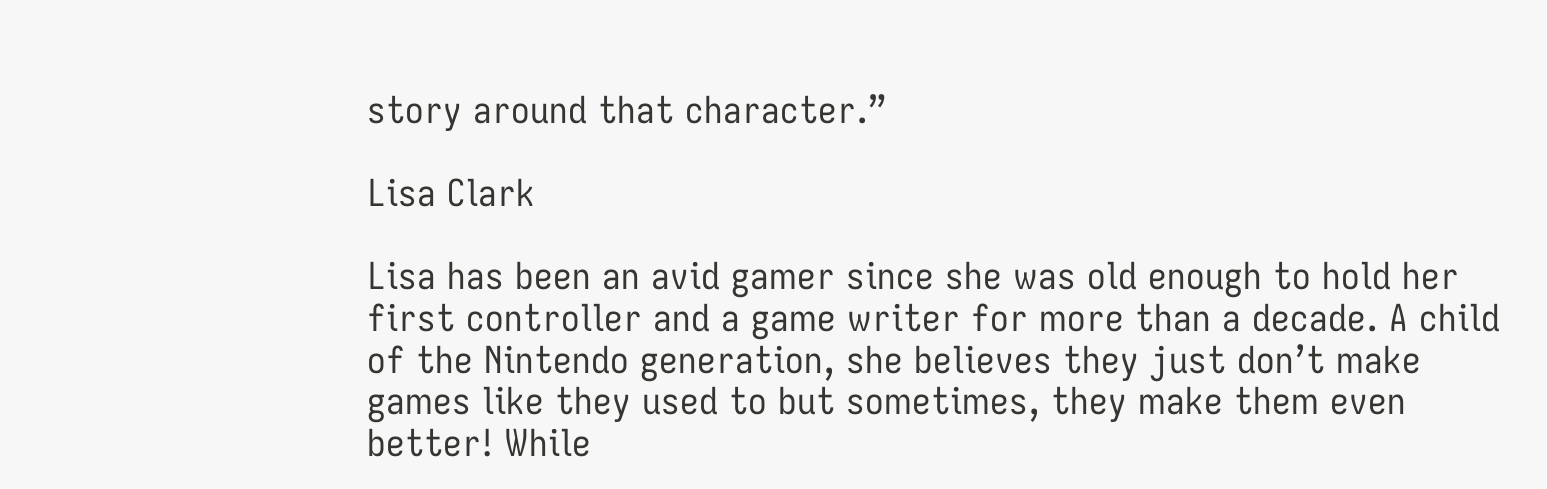story around that character.”

Lisa Clark

Lisa has been an avid gamer since she was old enough to hold her first controller and a game writer for more than a decade. A child of the Nintendo generation, she believes they just don’t make games like they used to but sometimes, they make them even better! While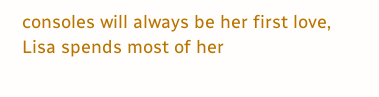consoles will always be her first love, Lisa spends most of her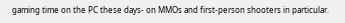gaming time on the PC these days- on MMOs and first-person shooters in particular.